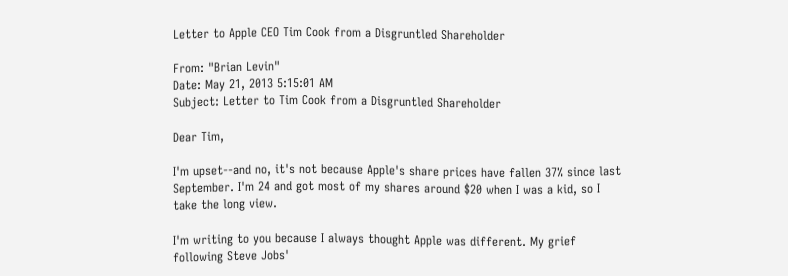Letter to Apple CEO Tim Cook from a Disgruntled Shareholder

From: "Brian Levin"
Date: May 21, 2013 5:15:01 AM
Subject: Letter to Tim Cook from a Disgruntled Shareholder

Dear Tim,

I'm upset--and no, it's not because Apple's share prices have fallen 37% since last September. I'm 24 and got most of my shares around $20 when I was a kid, so I take the long view.

I'm writing to you because I always thought Apple was different. My grief following Steve Jobs'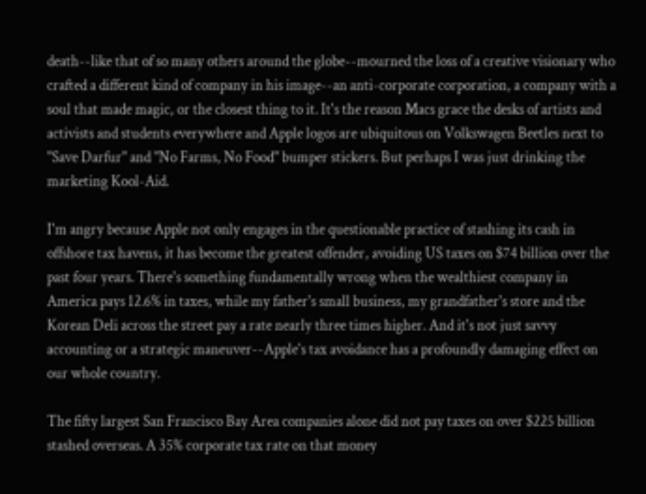death--like that of so many others around the globe--mourned the loss of a creative visionary who crafted a different kind of company in his image--an anti-corporate corporation, a company with a soul that made magic, or the closest thing to it. It's the reason Macs grace the desks of artists and activists and students everywhere and Apple logos are ubiquitous on Volkswagen Beetles next to "Save Darfur" and "No Farms, No Food" bumper stickers. But perhaps I was just drinking the marketing Kool-Aid.

I'm angry because Apple not only engages in the questionable practice of stashing its cash in offshore tax havens, it has become the greatest offender, avoiding US taxes on $74 billion over the past four years. There's something fundamentally wrong when the wealthiest company in America pays 12.6% in taxes, while my father's small business, my grandfather's store and the Korean Deli across the street pay a rate nearly three times higher. And it's not just savvy accounting or a strategic maneuver--Apple's tax avoidance has a profoundly damaging effect on our whole country.

The fifty largest San Francisco Bay Area companies alone did not pay taxes on over $225 billion stashed overseas. A 35% corporate tax rate on that money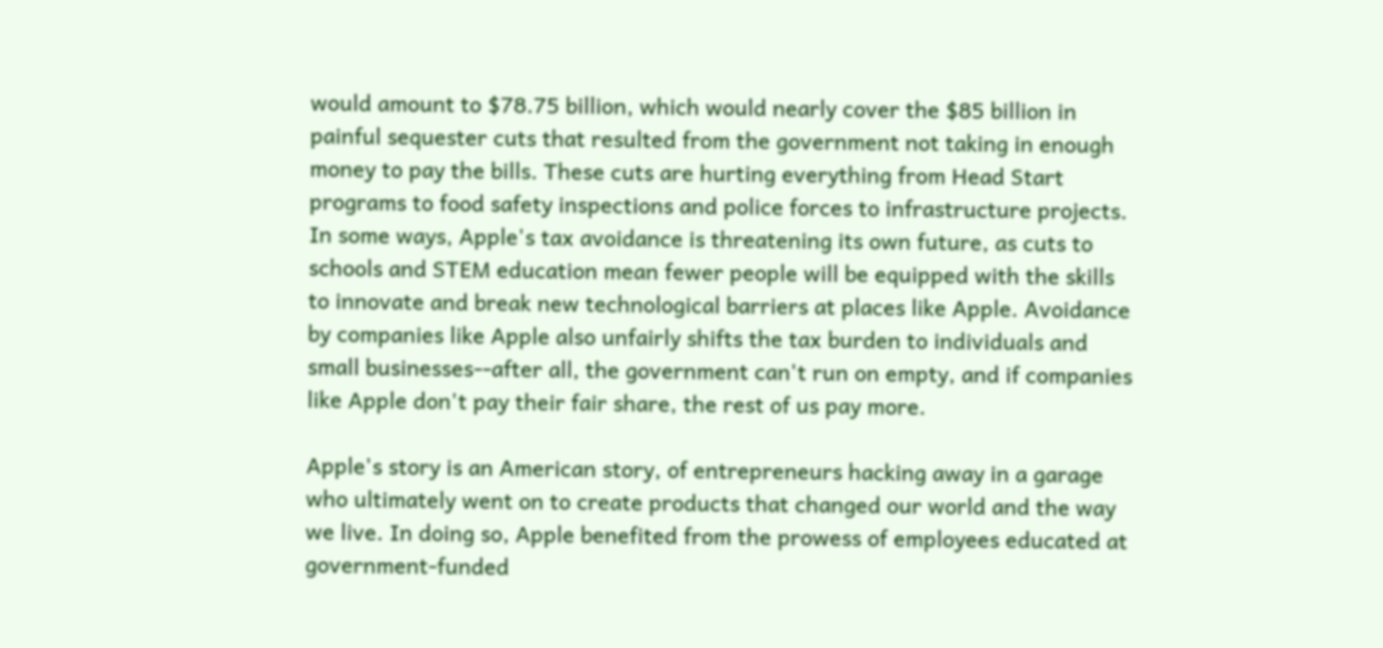would amount to $78.75 billion, which would nearly cover the $85 billion in painful sequester cuts that resulted from the government not taking in enough money to pay the bills. These cuts are hurting everything from Head Start programs to food safety inspections and police forces to infrastructure projects. In some ways, Apple's tax avoidance is threatening its own future, as cuts to schools and STEM education mean fewer people will be equipped with the skills to innovate and break new technological barriers at places like Apple. Avoidance by companies like Apple also unfairly shifts the tax burden to individuals and small businesses--after all, the government can't run on empty, and if companies like Apple don't pay their fair share, the rest of us pay more.

Apple's story is an American story, of entrepreneurs hacking away in a garage who ultimately went on to create products that changed our world and the way we live. In doing so, Apple benefited from the prowess of employees educated at government-funded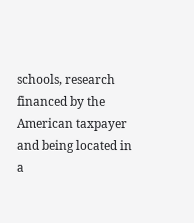schools, research financed by the American taxpayer and being located in a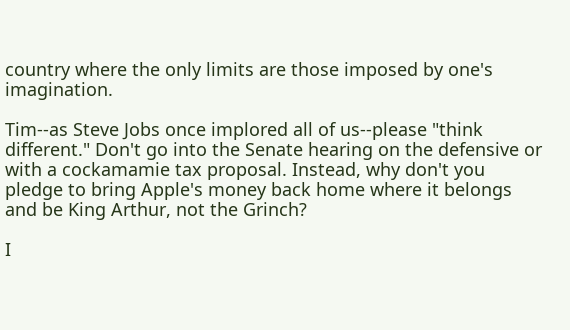country where the only limits are those imposed by one's imagination.

Tim--as Steve Jobs once implored all of us--please "think different." Don't go into the Senate hearing on the defensive or with a cockamamie tax proposal. Instead, why don't you pledge to bring Apple's money back home where it belongs and be King Arthur, not the Grinch?

I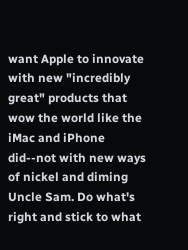want Apple to innovate with new "incredibly great" products that wow the world like the iMac and iPhone did--not with new ways of nickel and diming Uncle Sam. Do what's right and stick to what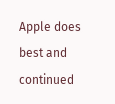Apple does best and continued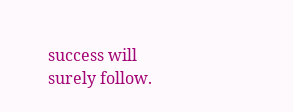success will surely follow.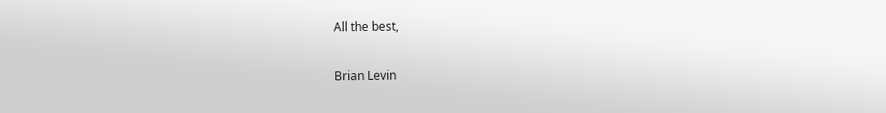All the best,

Brian Levin